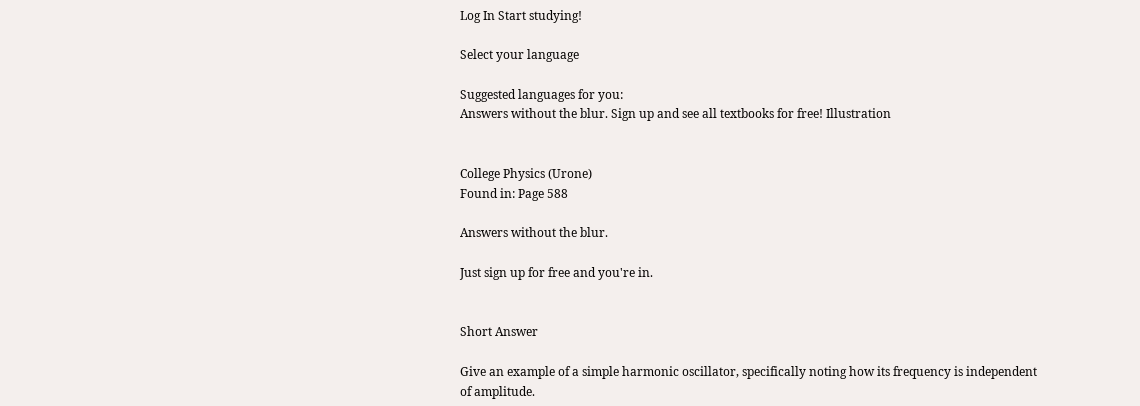Log In Start studying!

Select your language

Suggested languages for you:
Answers without the blur. Sign up and see all textbooks for free! Illustration


College Physics (Urone)
Found in: Page 588

Answers without the blur.

Just sign up for free and you're in.


Short Answer

Give an example of a simple harmonic oscillator, specifically noting how its frequency is independent of amplitude.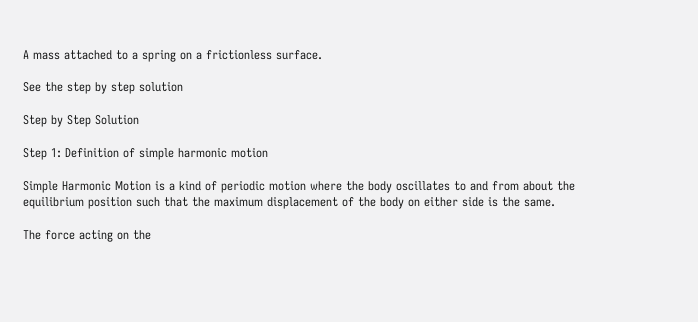A mass attached to a spring on a frictionless surface.

See the step by step solution

Step by Step Solution

Step 1: Definition of simple harmonic motion

Simple Harmonic Motion is a kind of periodic motion where the body oscillates to and from about the equilibrium position such that the maximum displacement of the body on either side is the same.

The force acting on the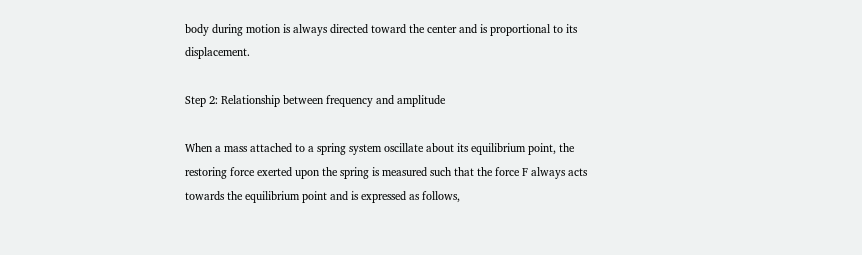body during motion is always directed toward the center and is proportional to its displacement.

Step 2: Relationship between frequency and amplitude

When a mass attached to a spring system oscillate about its equilibrium point, the restoring force exerted upon the spring is measured such that the force F always acts towards the equilibrium point and is expressed as follows,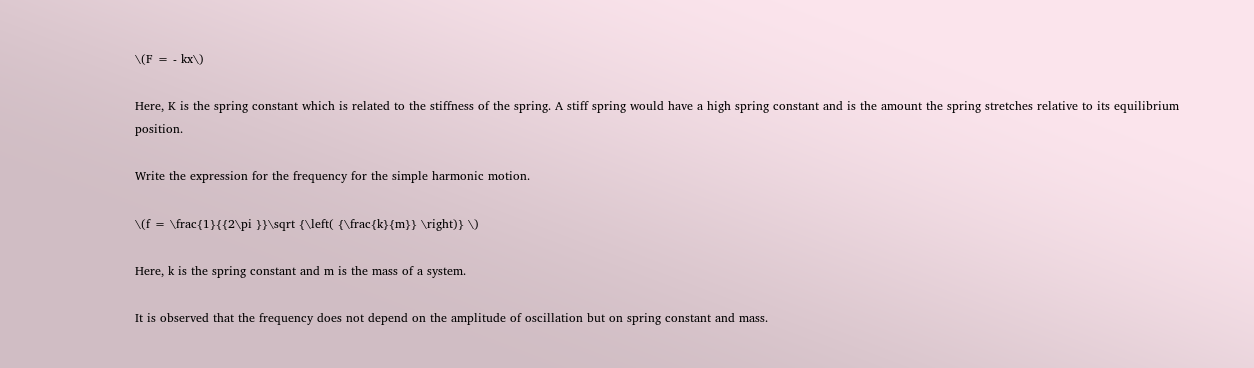\(F = - kx\)

Here, K is the spring constant which is related to the stiffness of the spring. A stiff spring would have a high spring constant and is the amount the spring stretches relative to its equilibrium position.

Write the expression for the frequency for the simple harmonic motion.

\(f = \frac{1}{{2\pi }}\sqrt {\left( {\frac{k}{m}} \right)} \)

Here, k is the spring constant and m is the mass of a system.

It is observed that the frequency does not depend on the amplitude of oscillation but on spring constant and mass.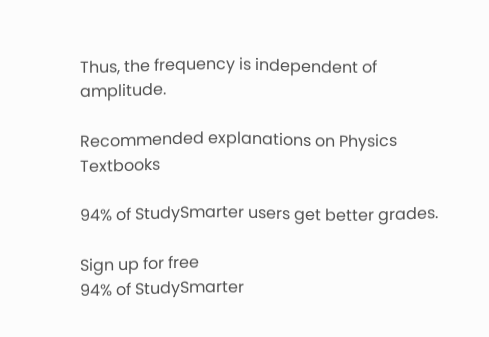Thus, the frequency is independent of amplitude.

Recommended explanations on Physics Textbooks

94% of StudySmarter users get better grades.

Sign up for free
94% of StudySmarter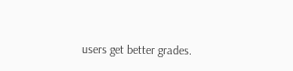users get better grades.